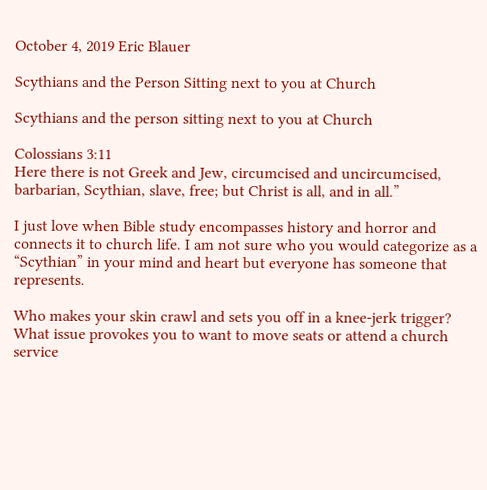October 4, 2019 Eric Blauer

Scythians and the Person Sitting next to you at Church

Scythians and the person sitting next to you at Church

Colossians 3:11
Here there is not Greek and Jew, circumcised and uncircumcised, barbarian, Scythian, slave, free; but Christ is all, and in all.”

I just love when Bible study encompasses history and horror and connects it to church life. I am not sure who you would categorize as a “Scythian” in your mind and heart but everyone has someone that represents.

Who makes your skin crawl and sets you off in a knee-jerk trigger? What issue provokes you to want to move seats or attend a church service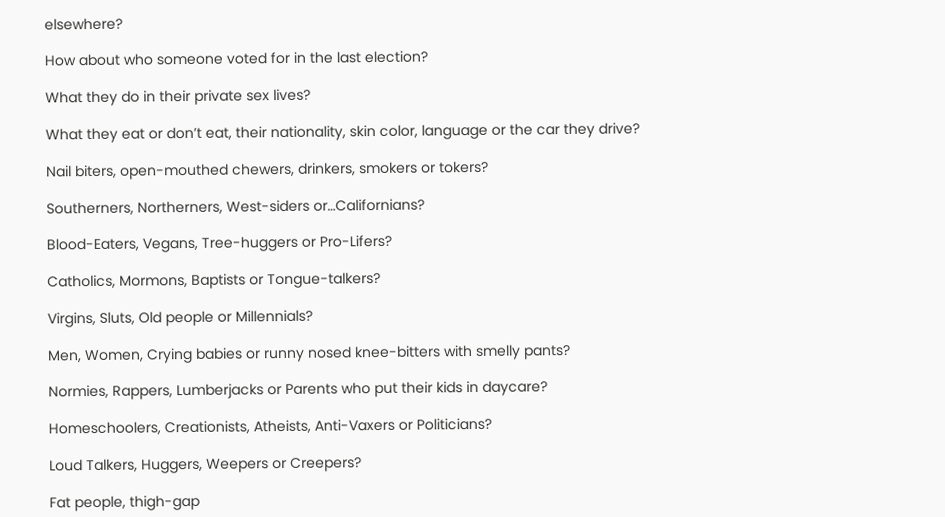elsewhere?

How about who someone voted for in the last election?

What they do in their private sex lives?

What they eat or don’t eat, their nationality, skin color, language or the car they drive?

Nail biters, open-mouthed chewers, drinkers, smokers or tokers?

Southerners, Northerners, West-siders or…Californians?

Blood-Eaters, Vegans, Tree-huggers or Pro-Lifers?

Catholics, Mormons, Baptists or Tongue-talkers?

Virgins, Sluts, Old people or Millennials?

Men, Women, Crying babies or runny nosed knee-bitters with smelly pants?

Normies, Rappers, Lumberjacks or Parents who put their kids in daycare?

Homeschoolers, Creationists, Atheists, Anti-Vaxers or Politicians?

Loud Talkers, Huggers, Weepers or Creepers?

Fat people, thigh-gap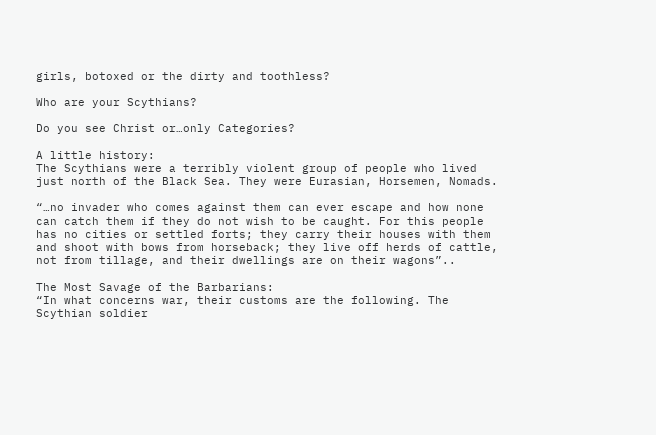girls, botoxed or the dirty and toothless?

Who are your Scythians?

Do you see Christ or…only Categories?

A little history:
The Scythians were a terribly violent group of people who lived just north of the Black Sea. They were Eurasian, Horsemen, Nomads.

“…no invader who comes against them can ever escape and how none can catch them if they do not wish to be caught. For this people has no cities or settled forts; they carry their houses with them and shoot with bows from horseback; they live off herds of cattle, not from tillage, and their dwellings are on their wagons”..

The Most Savage of the Barbarians:
“In what concerns war, their customs are the following. The Scythian soldier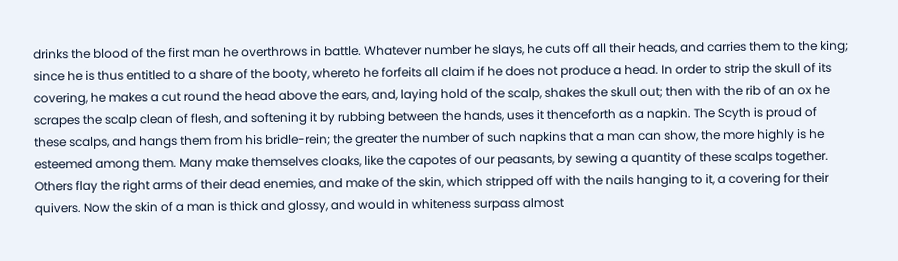drinks the blood of the first man he overthrows in battle. Whatever number he slays, he cuts off all their heads, and carries them to the king; since he is thus entitled to a share of the booty, whereto he forfeits all claim if he does not produce a head. In order to strip the skull of its covering, he makes a cut round the head above the ears, and, laying hold of the scalp, shakes the skull out; then with the rib of an ox he scrapes the scalp clean of flesh, and softening it by rubbing between the hands, uses it thenceforth as a napkin. The Scyth is proud of these scalps, and hangs them from his bridle-rein; the greater the number of such napkins that a man can show, the more highly is he esteemed among them. Many make themselves cloaks, like the capotes of our peasants, by sewing a quantity of these scalps together. Others flay the right arms of their dead enemies, and make of the skin, which stripped off with the nails hanging to it, a covering for their quivers. Now the skin of a man is thick and glossy, and would in whiteness surpass almost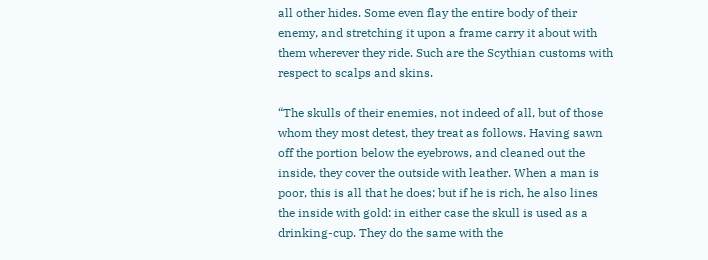all other hides. Some even flay the entire body of their enemy, and stretching it upon a frame carry it about with them wherever they ride. Such are the Scythian customs with respect to scalps and skins.

“The skulls of their enemies, not indeed of all, but of those whom they most detest, they treat as follows. Having sawn off the portion below the eyebrows, and cleaned out the inside, they cover the outside with leather. When a man is poor, this is all that he does; but if he is rich, he also lines the inside with gold: in either case the skull is used as a drinking-cup. They do the same with the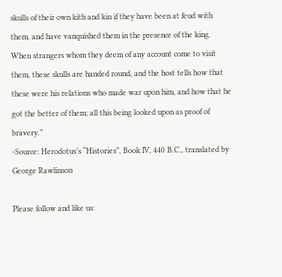skulls of their own kith and kin if they have been at feud with them, and have vanquished them in the presence of the king. When strangers whom they deem of any account come to visit them, these skulls are handed round, and the host tells how that these were his relations who made war upon him, and how that he got the better of them; all this being looked upon as proof of bravery.”
-Source: Herodotus’s “Histories”, Book IV, 440 B.C., translated by George Rawlinson

Please follow and like us: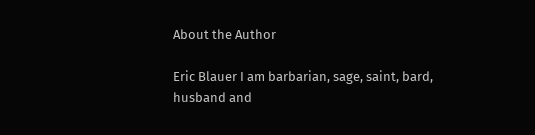About the Author

Eric Blauer I am barbarian, sage, saint, bard, husband and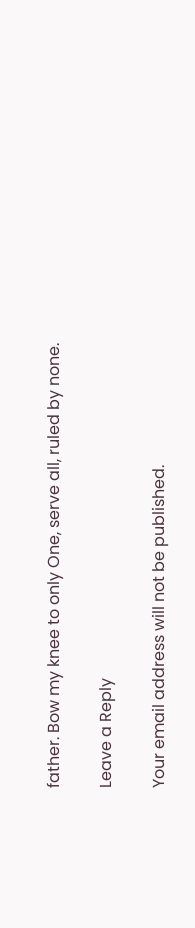father. Bow my knee to only One, serve all, ruled by none.

Leave a Reply

Your email address will not be published.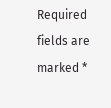Required fields are marked *